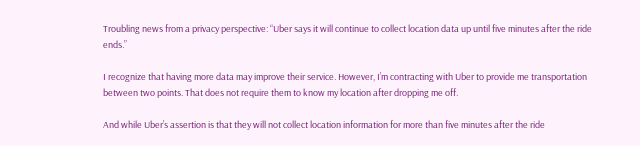Troubling news from a privacy perspective: “Uber says it will continue to collect location data up until five minutes after the ride ends.”

I recognize that having more data may improve their service. However, I’m contracting with Uber to provide me transportation between two points. That does not require them to know my location after dropping me off.

And while Uber’s assertion is that they will not collect location information for more than five minutes after the ride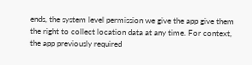ends, the system level permission we give the app give them the right to collect location data at any time. For context, the app previously required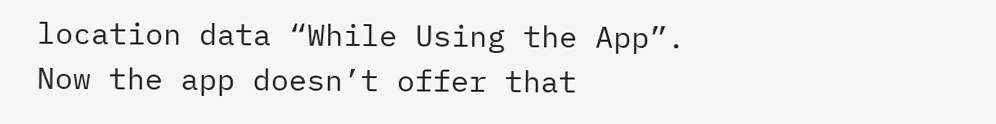location data “While Using the App”. Now the app doesn’t offer that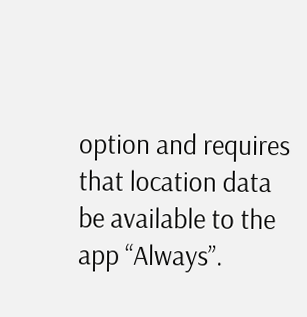option and requires that location data be available to the app “Always”.